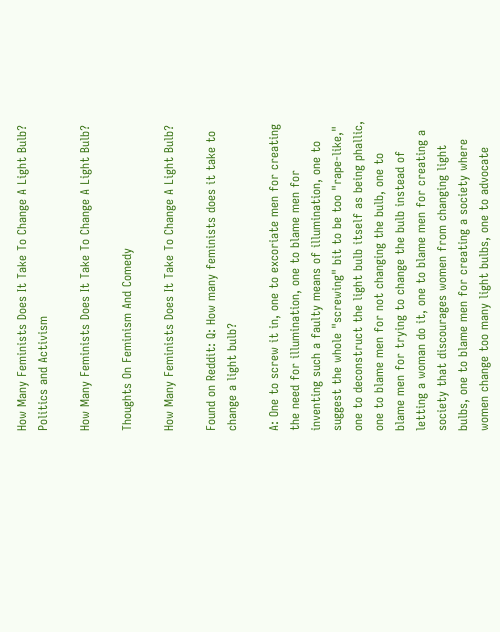How Many Feminists Does It Take To Change A Light Bulb?
Politics and Activism

How Many Feminists Does It Take To Change A Light Bulb?

Thoughts On Feminism And Comedy

How Many Feminists Does It Take To Change A Light Bulb?

Found on Reddit: Q: How many feminists does it take to change a light bulb?

A: One to screw it in, one to excoriate men for creating the need for illumination, one to blame men for inventing such a faulty means of illumination, one to suggest the whole "screwing" bit to be too "rape-like," one to deconstruct the light bulb itself as being phallic, one to blame men for not changing the bulb, one to blame men for trying to change the bulb instead of letting a woman do it, one to blame men for creating a society that discourages women from changing light bulbs, one to blame men for creating a society where women change too many light bulbs, one to advocate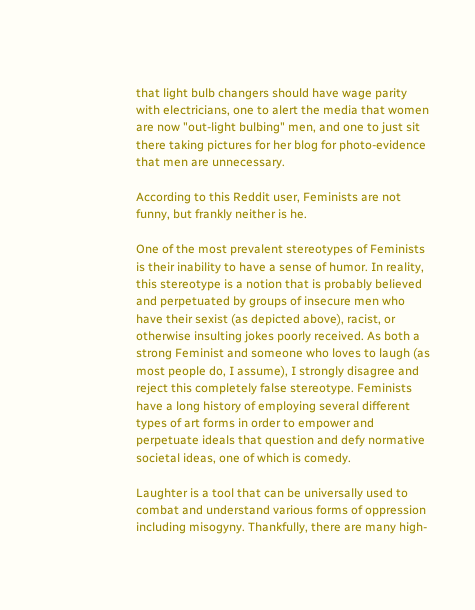that light bulb changers should have wage parity with electricians, one to alert the media that women are now "out-light bulbing" men, and one to just sit there taking pictures for her blog for photo-evidence that men are unnecessary.

According to this Reddit user, Feminists are not funny, but frankly neither is he.

One of the most prevalent stereotypes of Feminists is their inability to have a sense of humor. In reality, this stereotype is a notion that is probably believed and perpetuated by groups of insecure men who have their sexist (as depicted above), racist, or otherwise insulting jokes poorly received. As both a strong Feminist and someone who loves to laugh (as most people do, I assume), I strongly disagree and reject this completely false stereotype. Feminists have a long history of employing several different types of art forms in order to empower and perpetuate ideals that question and defy normative societal ideas, one of which is comedy.

Laughter is a tool that can be universally used to combat and understand various forms of oppression including misogyny. Thankfully, there are many high-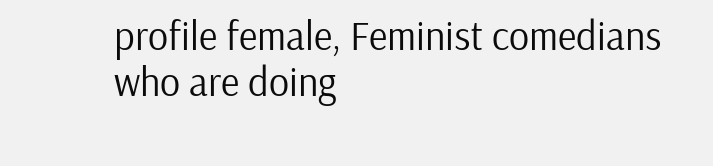profile female, Feminist comedians who are doing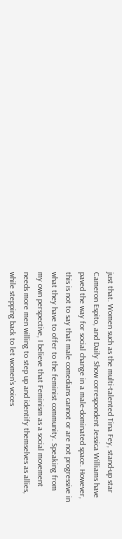just that. Women such as the multi-talented Tina Fey, stand-up star Cameron Espito, and Daily Show correspondent Jessica Williams have paved the way for social change in a male-dominated space. However, this is not to say that male comedians cannot or are not progressive in what they have to offer to the feminist community. Speaking from my own perspective, I believe that Feminism as a social movement needs more men willing to step up and identify themselves as allies, while stepping back to let women’s voices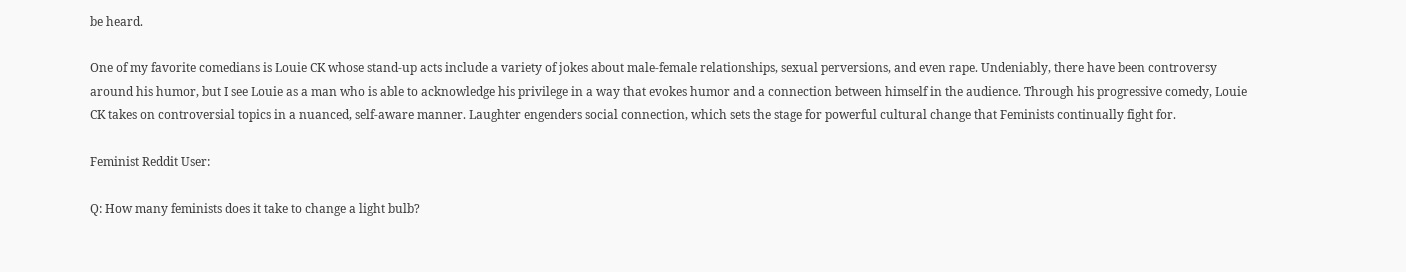be heard.

One of my favorite comedians is Louie CK whose stand-up acts include a variety of jokes about male-female relationships, sexual perversions, and even rape. Undeniably, there have been controversy around his humor, but I see Louie as a man who is able to acknowledge his privilege in a way that evokes humor and a connection between himself in the audience. Through his progressive comedy, Louie CK takes on controversial topics in a nuanced, self-aware manner. Laughter engenders social connection, which sets the stage for powerful cultural change that Feminists continually fight for.

Feminist Reddit User:

Q: How many feminists does it take to change a light bulb?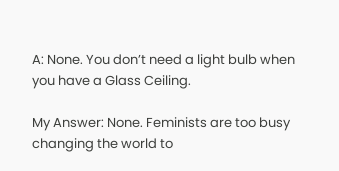A: None. You don’t need a light bulb when you have a Glass Ceiling.

My Answer: None. Feminists are too busy changing the world to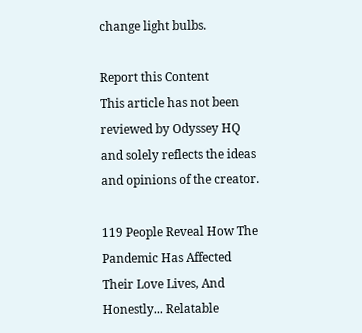change light bulbs.

Report this Content
This article has not been reviewed by Odyssey HQ and solely reflects the ideas and opinions of the creator.

119 People Reveal How The Pandemic Has Affected Their Love Lives, And Honestly... Relatable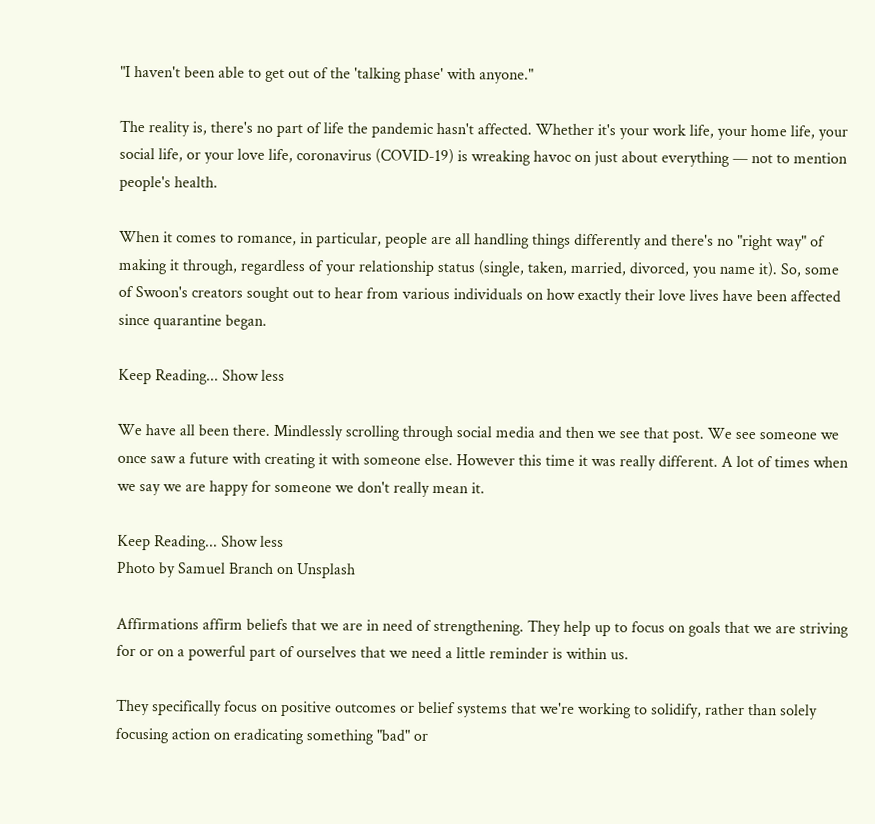"I haven't been able to get out of the 'talking phase' with anyone."

The reality is, there's no part of life the pandemic hasn't affected. Whether it's your work life, your home life, your social life, or your love life, coronavirus (COVID-19) is wreaking havoc on just about everything — not to mention people's health.

When it comes to romance, in particular, people are all handling things differently and there's no "right way" of making it through, regardless of your relationship status (single, taken, married, divorced, you name it). So, some of Swoon's creators sought out to hear from various individuals on how exactly their love lives have been affected since quarantine began.

Keep Reading... Show less

We have all been there. Mindlessly scrolling through social media and then we see that post. We see someone we once saw a future with creating it with someone else. However this time it was really different. A lot of times when we say we are happy for someone we don't really mean it.

Keep Reading... Show less
Photo by Samuel Branch on Unsplash

Affirmations affirm beliefs that we are in need of strengthening. They help up to focus on goals that we are striving for or on a powerful part of ourselves that we need a little reminder is within us.

They specifically focus on positive outcomes or belief systems that we're working to solidify, rather than solely focusing action on eradicating something "bad" or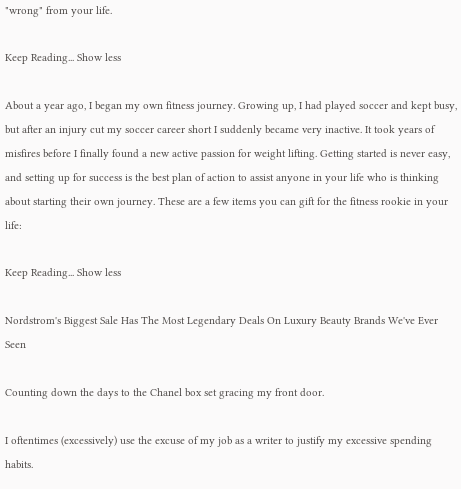"wrong" from your life.

Keep Reading... Show less

About a year ago, I began my own fitness journey. Growing up, I had played soccer and kept busy, but after an injury cut my soccer career short I suddenly became very inactive. It took years of misfires before I finally found a new active passion for weight lifting. Getting started is never easy, and setting up for success is the best plan of action to assist anyone in your life who is thinking about starting their own journey. These are a few items you can gift for the fitness rookie in your life:

Keep Reading... Show less

Nordstrom's Biggest Sale Has The Most Legendary Deals On Luxury Beauty Brands We've Ever Seen

Counting down the days to the Chanel box set gracing my front door.

I oftentimes (excessively) use the excuse of my job as a writer to justify my excessive spending habits.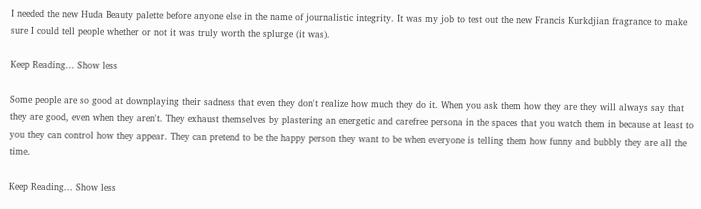I needed the new Huda Beauty palette before anyone else in the name of journalistic integrity. It was my job to test out the new Francis Kurkdjian fragrance to make sure I could tell people whether or not it was truly worth the splurge (it was).

Keep Reading... Show less

Some people are so good at downplaying their sadness that even they don't realize how much they do it. When you ask them how they are they will always say that they are good, even when they aren't. They exhaust themselves by plastering an energetic and carefree persona in the spaces that you watch them in because at least to you they can control how they appear. They can pretend to be the happy person they want to be when everyone is telling them how funny and bubbly they are all the time.

Keep Reading... Show less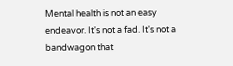Mental health is not an easy endeavor. It's not a fad. It's not a bandwagon that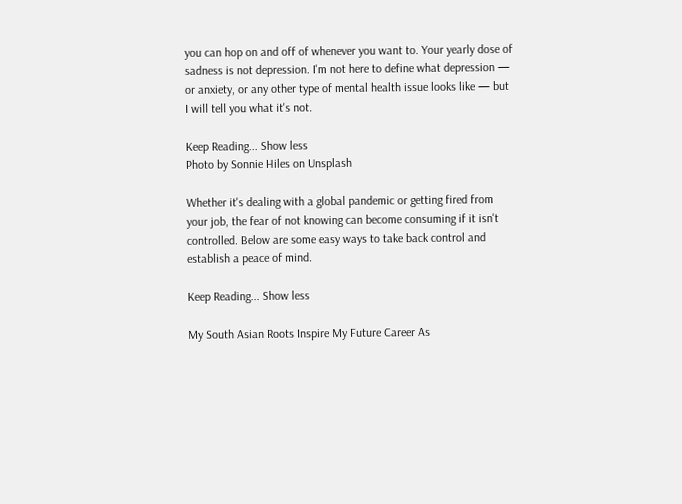you can hop on and off of whenever you want to. Your yearly dose of sadness is not depression. I'm not here to define what depression — or anxiety, or any other type of mental health issue looks like — but I will tell you what it's not.

Keep Reading... Show less
Photo by Sonnie Hiles on Unsplash

Whether it's dealing with a global pandemic or getting fired from your job, the fear of not knowing can become consuming if it isn't controlled. Below are some easy ways to take back control and establish a peace of mind.

Keep Reading... Show less

My South Asian Roots Inspire My Future Career As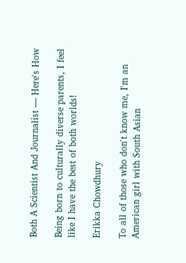Both A Scientist And Journalist — Here's How

Being born to culturally diverse parents, I feel like I have the best of both worlds!

Erikka Chowdhury

To all of those who don't know me, I'm an American girl with South Asian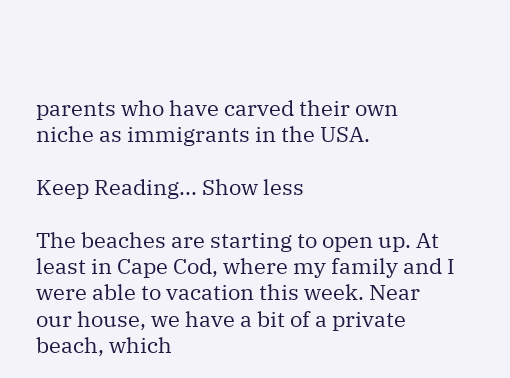parents who have carved their own niche as immigrants in the USA.

Keep Reading... Show less

The beaches are starting to open up. At least in Cape Cod, where my family and I were able to vacation this week. Near our house, we have a bit of a private beach, which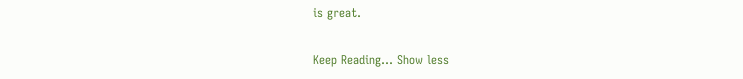is great.

Keep Reading... Show less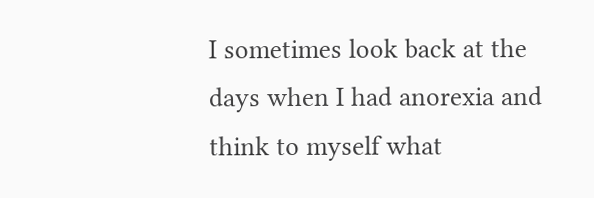I sometimes look back at the days when I had anorexia and think to myself what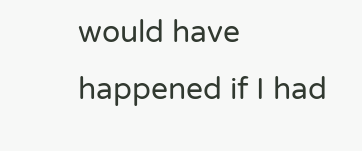would have happened if I had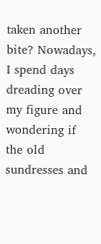taken another bite? Nowadays, I spend days dreading over my figure and wondering if the old sundresses and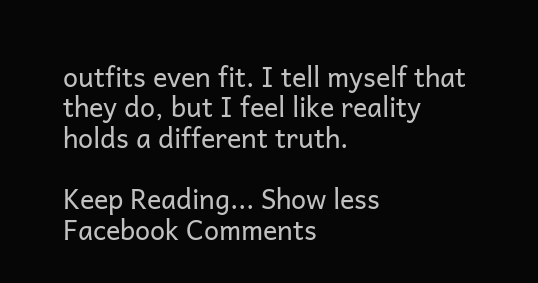outfits even fit. I tell myself that they do, but I feel like reality holds a different truth.

Keep Reading... Show less
Facebook Comments